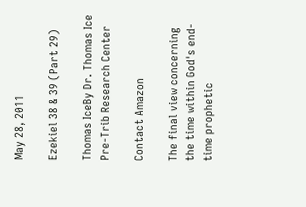May 28, 2011

Ezekiel 38 & 39 (Part 29)

Thomas IceBy Dr. Thomas Ice
Pre-Trib Research Center

Contact Amazon

The final view concerning the time within God's end-time prophetic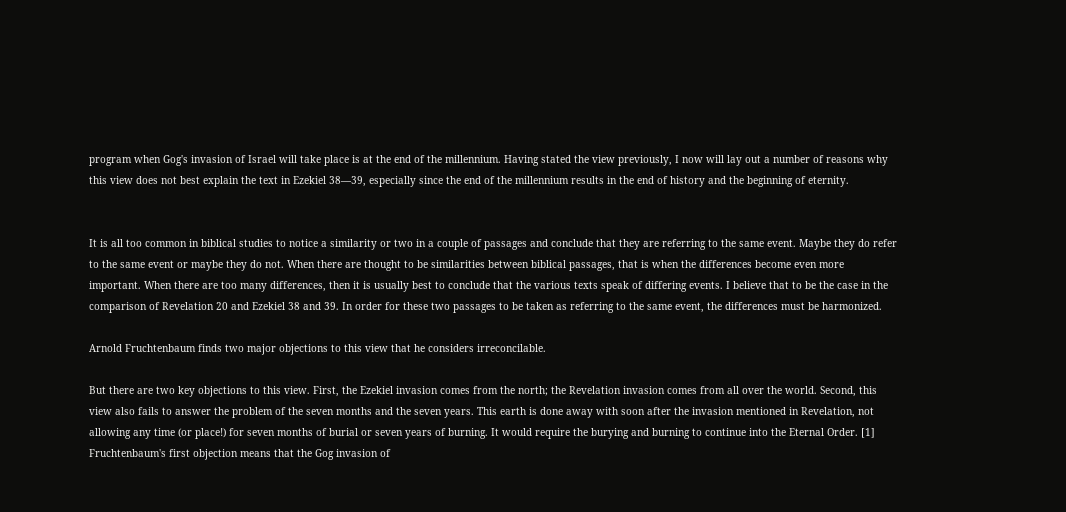program when Gog's invasion of Israel will take place is at the end of the millennium. Having stated the view previously, I now will lay out a number of reasons why this view does not best explain the text in Ezekiel 38—39, especially since the end of the millennium results in the end of history and the beginning of eternity.


It is all too common in biblical studies to notice a similarity or two in a couple of passages and conclude that they are referring to the same event. Maybe they do refer to the same event or maybe they do not. When there are thought to be similarities between biblical passages, that is when the differences become even more important. When there are too many differences, then it is usually best to conclude that the various texts speak of differing events. I believe that to be the case in the comparison of Revelation 20 and Ezekiel 38 and 39. In order for these two passages to be taken as referring to the same event, the differences must be harmonized.

Arnold Fruchtenbaum finds two major objections to this view that he considers irreconcilable.

But there are two key objections to this view. First, the Ezekiel invasion comes from the north; the Revelation invasion comes from all over the world. Second, this view also fails to answer the problem of the seven months and the seven years. This earth is done away with soon after the invasion mentioned in Revelation, not allowing any time (or place!) for seven months of burial or seven years of burning. It would require the burying and burning to continue into the Eternal Order. [1]
Fruchtenbaum's first objection means that the Gog invasion of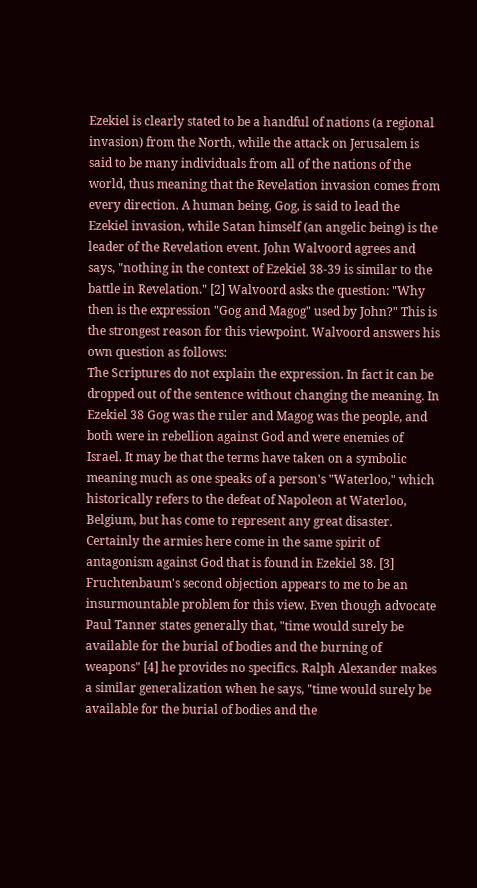Ezekiel is clearly stated to be a handful of nations (a regional invasion) from the North, while the attack on Jerusalem is said to be many individuals from all of the nations of the world, thus meaning that the Revelation invasion comes from every direction. A human being, Gog, is said to lead the Ezekiel invasion, while Satan himself (an angelic being) is the leader of the Revelation event. John Walvoord agrees and says, "nothing in the context of Ezekiel 38-39 is similar to the battle in Revelation." [2] Walvoord asks the question: "Why then is the expression "Gog and Magog" used by John?" This is the strongest reason for this viewpoint. Walvoord answers his own question as follows:
The Scriptures do not explain the expression. In fact it can be dropped out of the sentence without changing the meaning. In Ezekiel 38 Gog was the ruler and Magog was the people, and both were in rebellion against God and were enemies of Israel. It may be that the terms have taken on a symbolic meaning much as one speaks of a person's "Waterloo," which historically refers to the defeat of Napoleon at Waterloo, Belgium, but has come to represent any great disaster. Certainly the armies here come in the same spirit of antagonism against God that is found in Ezekiel 38. [3]
Fruchtenbaum's second objection appears to me to be an insurmountable problem for this view. Even though advocate Paul Tanner states generally that, "time would surely be available for the burial of bodies and the burning of weapons" [4] he provides no specifics. Ralph Alexander makes a similar generalization when he says, "time would surely be available for the burial of bodies and the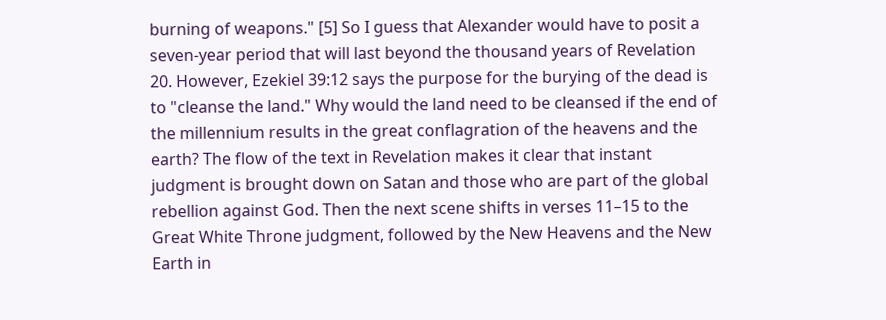burning of weapons." [5] So I guess that Alexander would have to posit a seven-year period that will last beyond the thousand years of Revelation 20. However, Ezekiel 39:12 says the purpose for the burying of the dead is to "cleanse the land." Why would the land need to be cleansed if the end of the millennium results in the great conflagration of the heavens and the earth? The flow of the text in Revelation makes it clear that instant judgment is brought down on Satan and those who are part of the global rebellion against God. Then the next scene shifts in verses 11–15 to the Great White Throne judgment, followed by the New Heavens and the New Earth in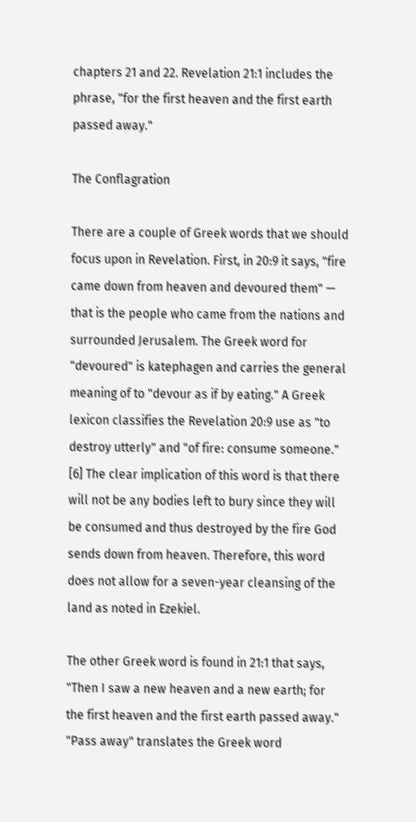chapters 21 and 22. Revelation 21:1 includes the phrase, "for the first heaven and the first earth passed away."

The Conflagration

There are a couple of Greek words that we should focus upon in Revelation. First, in 20:9 it says, "fire came down from heaven and devoured them" — that is the people who came from the nations and surrounded Jerusalem. The Greek word for "devoured" is katephagen and carries the general meaning of to "devour as if by eating." A Greek lexicon classifies the Revelation 20:9 use as "to destroy utterly" and "of fire: consume someone." [6] The clear implication of this word is that there will not be any bodies left to bury since they will be consumed and thus destroyed by the fire God sends down from heaven. Therefore, this word does not allow for a seven-year cleansing of the land as noted in Ezekiel.

The other Greek word is found in 21:1 that says, "Then I saw a new heaven and a new earth; for the first heaven and the first earth passed away." "Pass away" translates the Greek word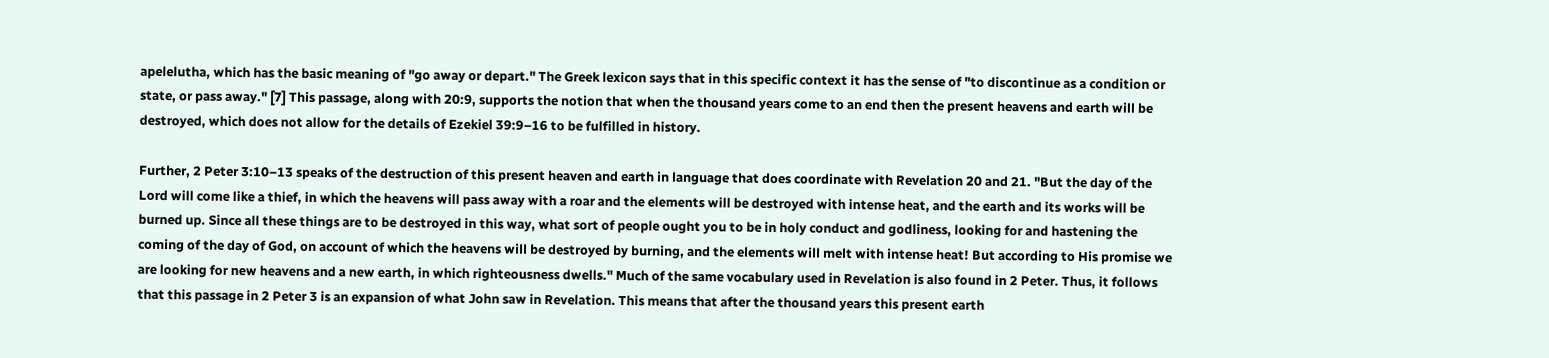apelelutha, which has the basic meaning of "go away or depart." The Greek lexicon says that in this specific context it has the sense of "to discontinue as a condition or state, or pass away." [7] This passage, along with 20:9, supports the notion that when the thousand years come to an end then the present heavens and earth will be destroyed, which does not allow for the details of Ezekiel 39:9–16 to be fulfilled in history.

Further, 2 Peter 3:10–13 speaks of the destruction of this present heaven and earth in language that does coordinate with Revelation 20 and 21. "But the day of the Lord will come like a thief, in which the heavens will pass away with a roar and the elements will be destroyed with intense heat, and the earth and its works will be burned up. Since all these things are to be destroyed in this way, what sort of people ought you to be in holy conduct and godliness, looking for and hastening the coming of the day of God, on account of which the heavens will be destroyed by burning, and the elements will melt with intense heat! But according to His promise we are looking for new heavens and a new earth, in which righteousness dwells." Much of the same vocabulary used in Revelation is also found in 2 Peter. Thus, it follows that this passage in 2 Peter 3 is an expansion of what John saw in Revelation. This means that after the thousand years this present earth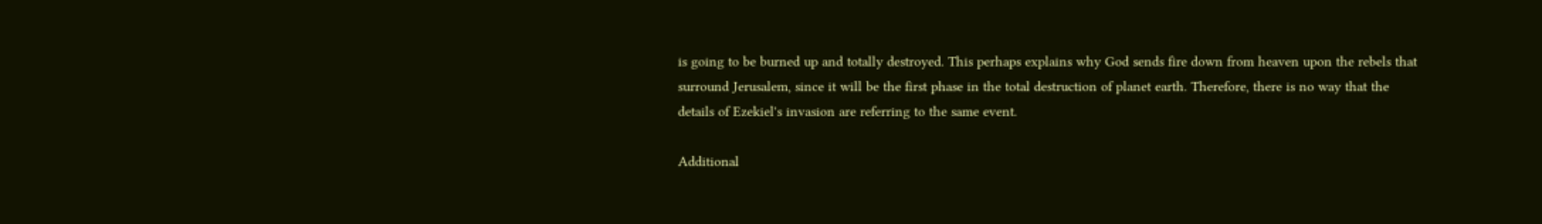is going to be burned up and totally destroyed. This perhaps explains why God sends fire down from heaven upon the rebels that surround Jerusalem, since it will be the first phase in the total destruction of planet earth. Therefore, there is no way that the details of Ezekiel's invasion are referring to the same event.

Additional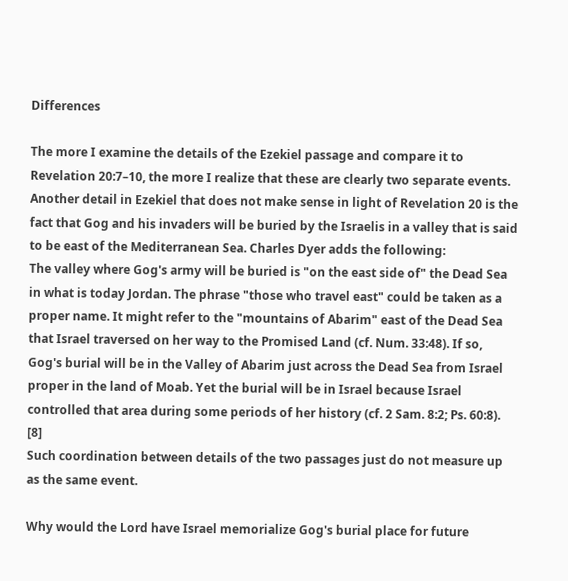Differences

The more I examine the details of the Ezekiel passage and compare it to Revelation 20:7–10, the more I realize that these are clearly two separate events. Another detail in Ezekiel that does not make sense in light of Revelation 20 is the fact that Gog and his invaders will be buried by the Israelis in a valley that is said to be east of the Mediterranean Sea. Charles Dyer adds the following:
The valley where Gog's army will be buried is "on the east side of" the Dead Sea in what is today Jordan. The phrase "those who travel east" could be taken as a proper name. It might refer to the "mountains of Abarim" east of the Dead Sea that Israel traversed on her way to the Promised Land (cf. Num. 33:48). If so, Gog's burial will be in the Valley of Abarim just across the Dead Sea from Israel proper in the land of Moab. Yet the burial will be in Israel because Israel controlled that area during some periods of her history (cf. 2 Sam. 8:2; Ps. 60:8). [8]
Such coordination between details of the two passages just do not measure up as the same event.

Why would the Lord have Israel memorialize Gog's burial place for future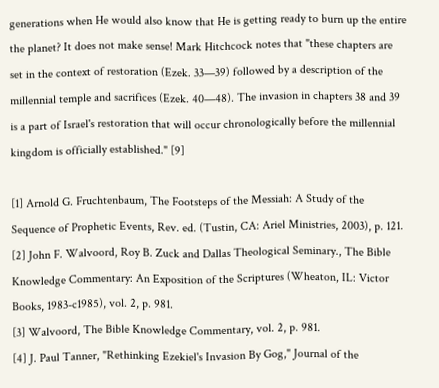generations when He would also know that He is getting ready to burn up the entire the planet? It does not make sense! Mark Hitchcock notes that "these chapters are set in the context of restoration (Ezek. 33—39) followed by a description of the millennial temple and sacrifices (Ezek. 40—48). The invasion in chapters 38 and 39 is a part of Israel's restoration that will occur chronologically before the millennial kingdom is officially established." [9]

[1] Arnold G. Fruchtenbaum, The Footsteps of the Messiah: A Study of the Sequence of Prophetic Events, Rev. ed. (Tustin, CA: Ariel Ministries, 2003), p. 121.
[2] John F. Walvoord, Roy B. Zuck and Dallas Theological Seminary., The Bible Knowledge Commentary: An Exposition of the Scriptures (Wheaton, IL: Victor Books, 1983-c1985), vol. 2, p. 981.
[3] Walvoord, The Bible Knowledge Commentary, vol. 2, p. 981.
[4] J. Paul Tanner, "Rethinking Ezekiel's Invasion By Gog," Journal of the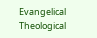Evangelical Theological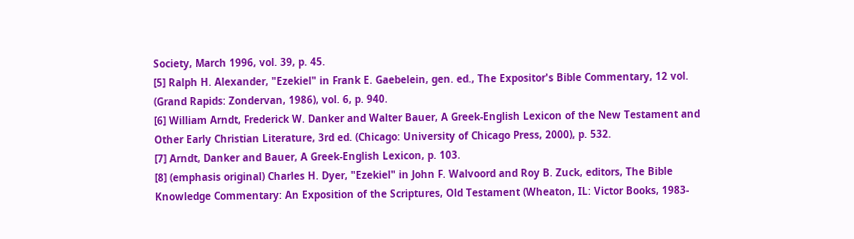Society, March 1996, vol. 39, p. 45.
[5] Ralph H. Alexander, "Ezekiel" in Frank E. Gaebelein, gen. ed., The Expositor's Bible Commentary, 12 vol. (Grand Rapids: Zondervan, 1986), vol. 6, p. 940.
[6] William Arndt, Frederick W. Danker and Walter Bauer, A Greek-English Lexicon of the New Testament and Other Early Christian Literature, 3rd ed. (Chicago: University of Chicago Press, 2000), p. 532.
[7] Arndt, Danker and Bauer, A Greek-English Lexicon, p. 103.
[8] (emphasis original) Charles H. Dyer, "Ezekiel" in John F. Walvoord and Roy B. Zuck, editors, The Bible Knowledge Commentary: An Exposition of the Scriptures, Old Testament (Wheaton, IL: Victor Books, 1983-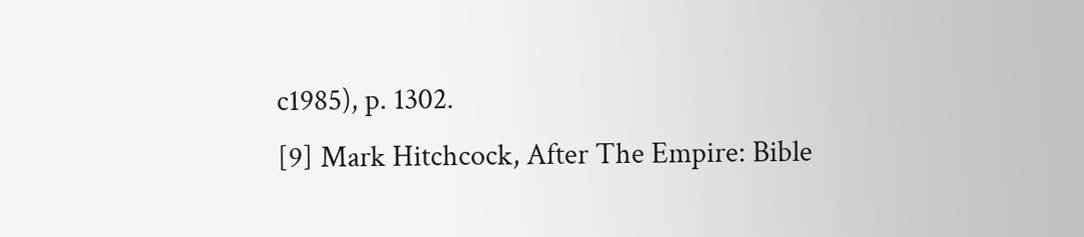c1985), p. 1302.
[9] Mark Hitchcock, After The Empire: Bible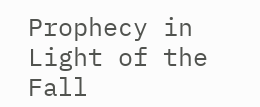Prophecy in Light of the Fall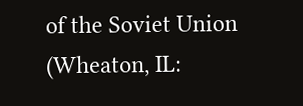of the Soviet Union (Wheaton, IL: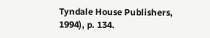Tyndale House Publishers, 1994), p. 134.